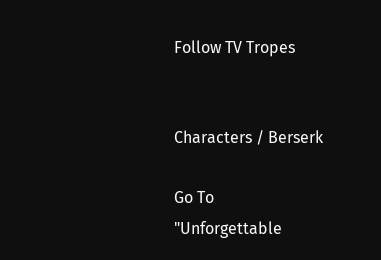Follow TV Tropes


Characters / Berserk

Go To
"Unforgettable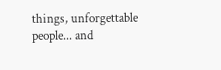things, unforgettable people... and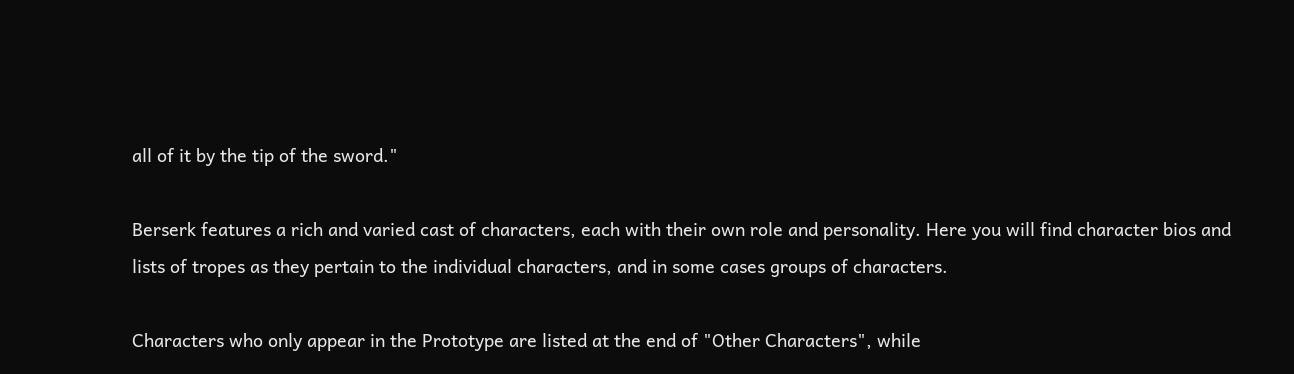all of it by the tip of the sword."

Berserk features a rich and varied cast of characters, each with their own role and personality. Here you will find character bios and lists of tropes as they pertain to the individual characters, and in some cases groups of characters.

Characters who only appear in the Prototype are listed at the end of "Other Characters", while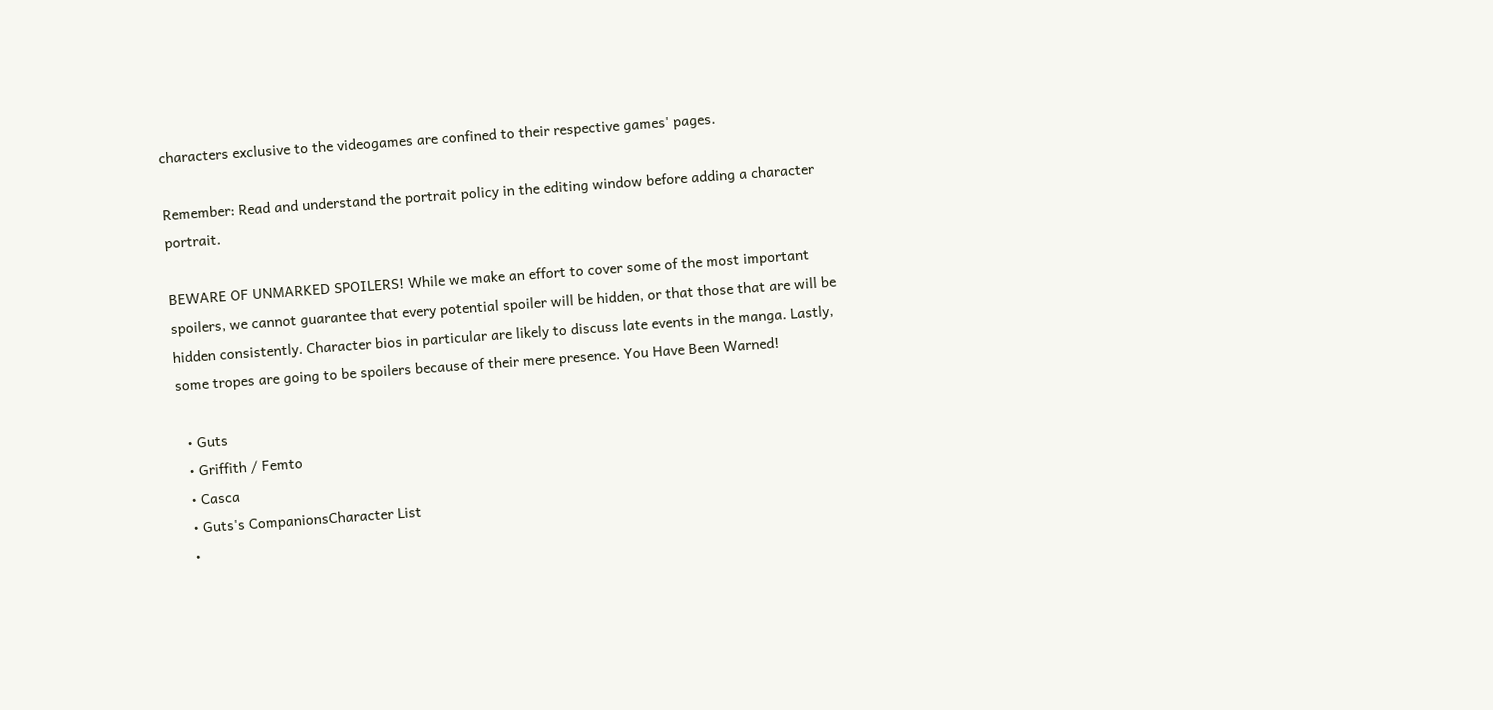characters exclusive to the videogames are confined to their respective games' pages.

Remember: Read and understand the portrait policy in the editing window before adding a character portrait.

BEWARE OF UNMARKED SPOILERS! While we make an effort to cover some of the most important spoilers, we cannot guarantee that every potential spoiler will be hidden, or that those that are will be hidden consistently. Character bios in particular are likely to discuss late events in the manga. Lastly, some tropes are going to be spoilers because of their mere presence. You Have Been Warned!

  • Guts
  • Griffith / Femto
  • Casca
  • Guts's CompanionsCharacter List
  •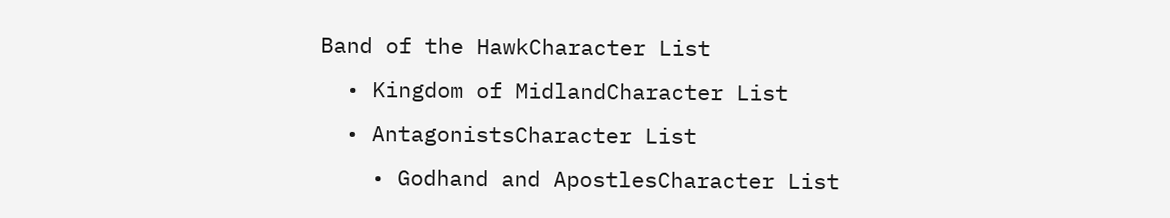Band of the HawkCharacter List
  • Kingdom of MidlandCharacter List
  • AntagonistsCharacter List
    • Godhand and ApostlesCharacter List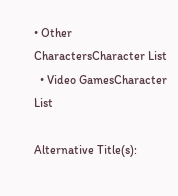• Other CharactersCharacter List
  • Video GamesCharacter List

Alternative Title(s):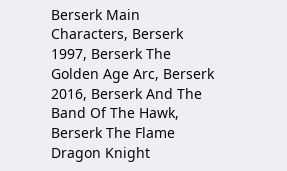Berserk Main Characters, Berserk 1997, Berserk The Golden Age Arc, Berserk 2016, Berserk And The Band Of The Hawk, Berserk The Flame Dragon Knight